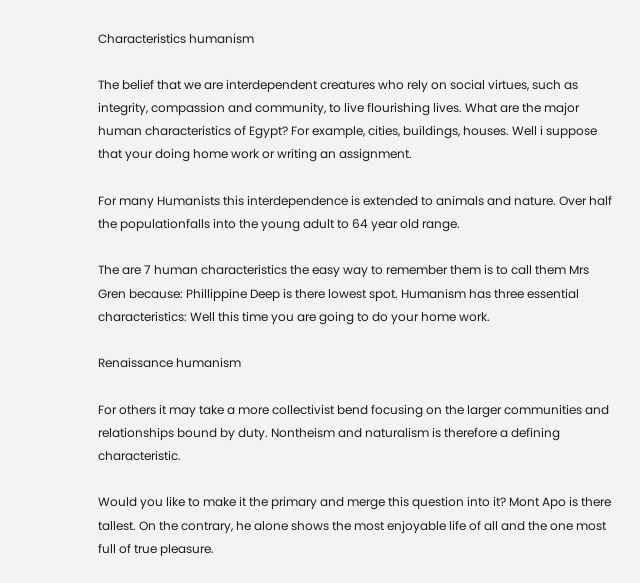Characteristics humanism

The belief that we are interdependent creatures who rely on social virtues, such as integrity, compassion and community, to live flourishing lives. What are the major human characteristics of Egypt? For example, cities, buildings, houses. Well i suppose that your doing home work or writing an assignment.

For many Humanists this interdependence is extended to animals and nature. Over half the populationfalls into the young adult to 64 year old range.

The are 7 human characteristics the easy way to remember them is to call them Mrs Gren because: Phillippine Deep is there lowest spot. Humanism has three essential characteristics: Well this time you are going to do your home work.

Renaissance humanism

For others it may take a more collectivist bend focusing on the larger communities and relationships bound by duty. Nontheism and naturalism is therefore a defining characteristic.

Would you like to make it the primary and merge this question into it? Mont Apo is there tallest. On the contrary, he alone shows the most enjoyable life of all and the one most full of true pleasure.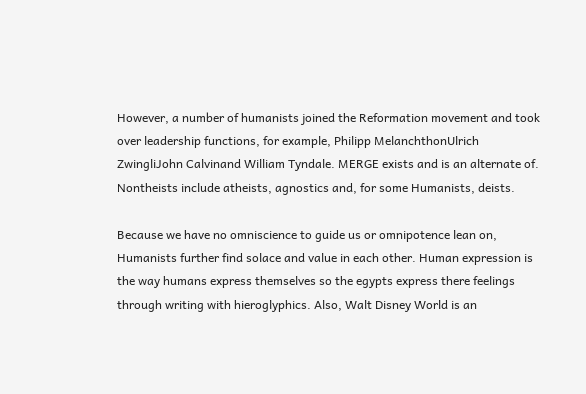However, a number of humanists joined the Reformation movement and took over leadership functions, for example, Philipp MelanchthonUlrich ZwingliJohn Calvinand William Tyndale. MERGE exists and is an alternate of. Nontheists include atheists, agnostics and, for some Humanists, deists.

Because we have no omniscience to guide us or omnipotence lean on, Humanists further find solace and value in each other. Human expression is the way humans express themselves so the egypts express there feelings through writing with hieroglyphics. Also, Walt Disney World is an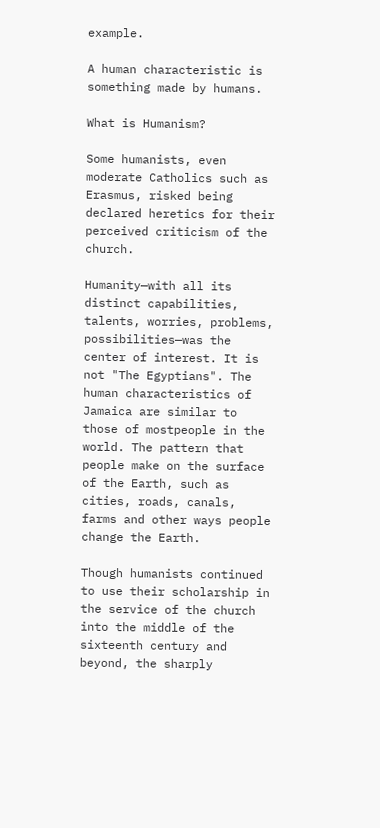example.

A human characteristic is something made by humans.

What is Humanism?

Some humanists, even moderate Catholics such as Erasmus, risked being declared heretics for their perceived criticism of the church.

Humanity—with all its distinct capabilities, talents, worries, problems, possibilities—was the center of interest. It is not "The Egyptians". The human characteristics of Jamaica are similar to those of mostpeople in the world. The pattern that people make on the surface of the Earth, such as cities, roads, canals, farms and other ways people change the Earth.

Though humanists continued to use their scholarship in the service of the church into the middle of the sixteenth century and beyond, the sharply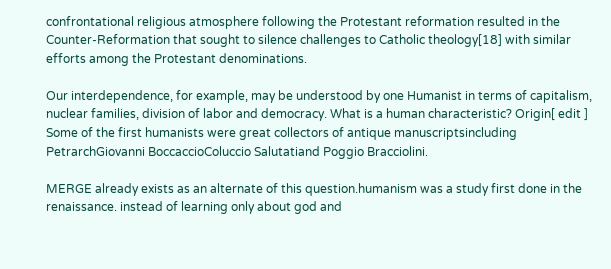confrontational religious atmosphere following the Protestant reformation resulted in the Counter-Reformation that sought to silence challenges to Catholic theology[18] with similar efforts among the Protestant denominations.

Our interdependence, for example, may be understood by one Humanist in terms of capitalism, nuclear families, division of labor and democracy. What is a human characteristic? Origin[ edit ] Some of the first humanists were great collectors of antique manuscriptsincluding PetrarchGiovanni BoccaccioColuccio Salutatiand Poggio Bracciolini.

MERGE already exists as an alternate of this question.humanism was a study first done in the renaissance. instead of learning only about god and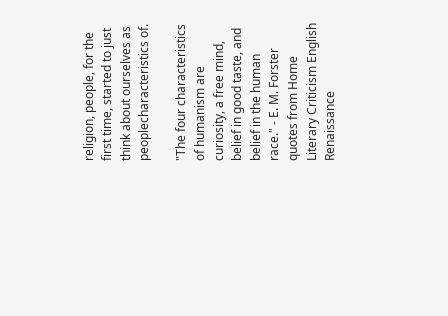religion, people, for the first time, started to just think about ourselves as peoplecharacteristics of.

"The four characteristics of humanism are curiosity, a free mind, belief in good taste, and belief in the human race." - E. M. Forster quotes from Home Literary Criticism English Renaissance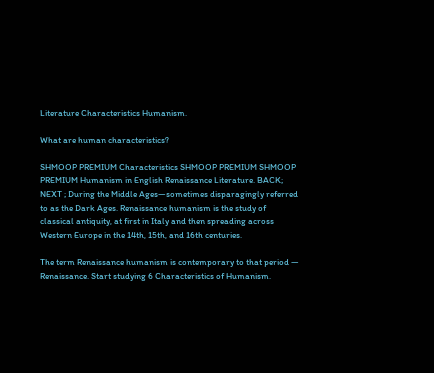Literature Characteristics Humanism.

What are human characteristics?

SHMOOP PREMIUM Characteristics SHMOOP PREMIUM SHMOOP PREMIUM Humanism in English Renaissance Literature. BACK; NEXT ; During the Middle Ages—sometimes disparagingly referred to as the Dark Ages. Renaissance humanism is the study of classical antiquity, at first in Italy and then spreading across Western Europe in the 14th, 15th, and 16th centuries.

The term Renaissance humanism is contemporary to that period — Renaissance. Start studying 6 Characteristics of Humanism.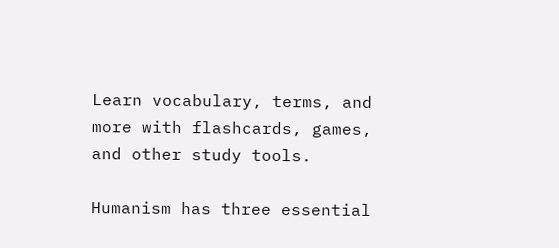Learn vocabulary, terms, and more with flashcards, games, and other study tools.

Humanism has three essential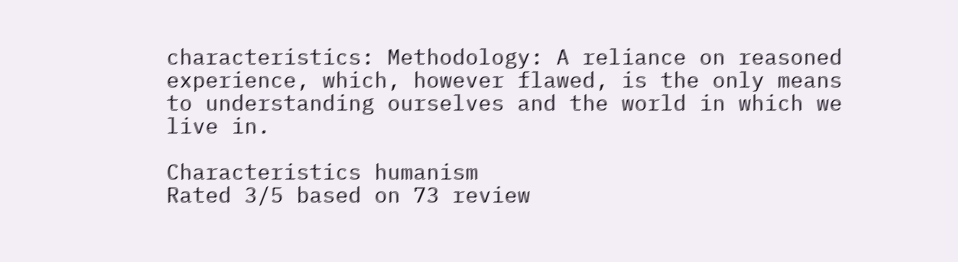characteristics: Methodology: A reliance on reasoned experience, which, however flawed, is the only means to understanding ourselves and the world in which we live in.

Characteristics humanism
Rated 3/5 based on 73 review